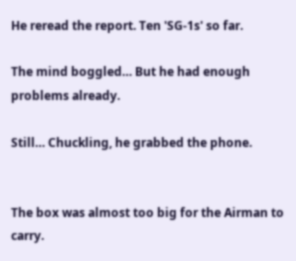He reread the report. Ten 'SG-1s' so far.

The mind boggled… But he had enough problems already.

Still… Chuckling, he grabbed the phone.


The box was almost too big for the Airman to carry.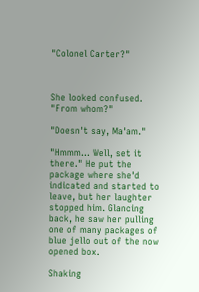"Colonel Carter?"



She looked confused. "From whom?"

"Doesn't say, Ma'am."

"Hmmm… Well, set it there." He put the package where she'd indicated and started to leave, but her laughter stopped him. Glancing back, he saw her pulling one of many packages of blue jello out of the now opened box.

Shaking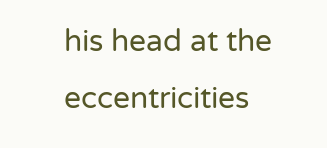his head at the eccentricities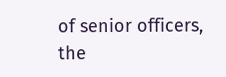of senior officers, the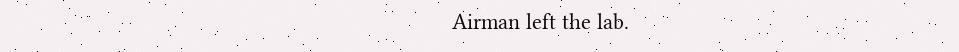Airman left the lab.